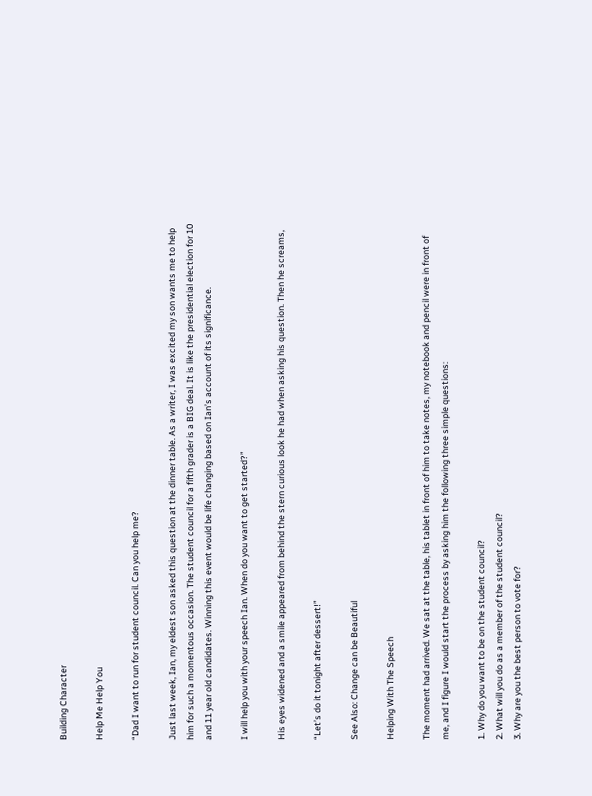Building Character

Help Me Help You

“Dad I want to run for student council. Can you help me?

Just last week, Ian, my eldest son asked this question at the dinner table. As a writer, I was excited my son wants me to help him for such a momentous occasion. The student council for a fifth grader is a BIG deal. It is like the presidential election for 10 and 11 year old candidates. Winning this event would be life changing based on Ian’s account of its significance.

I will help you with your speech Ian. When do you want to get started?”

His eyes widened and a smile appeared from behind the stern curious look he had when asking his question. Then he screams,

“Let’s do it tonight after dessert!”

See Also: Change can be Beautiful

Helping With The Speech

The moment had arrived. We sat at the table, his tablet in front of him to take notes, my notebook and pencil were in front of me, and I figure I would start the process by asking him the following three simple questions:

1. Why do you want to be on the student council?
2. What will you do as a member of the student council?
3. Why are you the best person to vote for?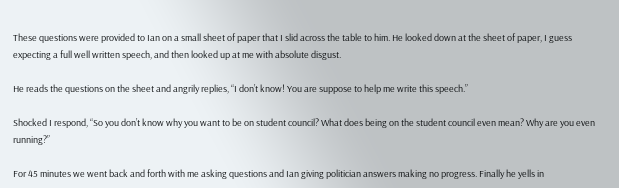These questions were provided to Ian on a small sheet of paper that I slid across the table to him. He looked down at the sheet of paper, I guess expecting a full well written speech, and then looked up at me with absolute disgust.

He reads the questions on the sheet and angrily replies, “I don’t know! You are suppose to help me write this speech.”

Shocked I respond, “So you don’t know why you want to be on student council? What does being on the student council even mean? Why are you even running?”

For 45 minutes we went back and forth with me asking questions and Ian giving politician answers making no progress. Finally he yells in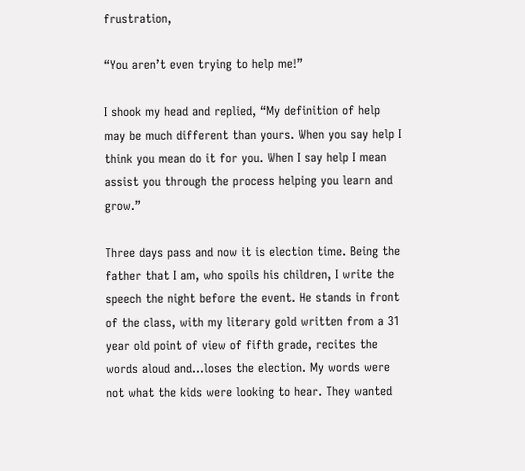frustration,

“You aren’t even trying to help me!”

I shook my head and replied, “My definition of help may be much different than yours. When you say help I think you mean do it for you. When I say help I mean assist you through the process helping you learn and grow.”

Three days pass and now it is election time. Being the father that I am, who spoils his children, I write the speech the night before the event. He stands in front of the class, with my literary gold written from a 31 year old point of view of fifth grade, recites the words aloud and…loses the election. My words were not what the kids were looking to hear. They wanted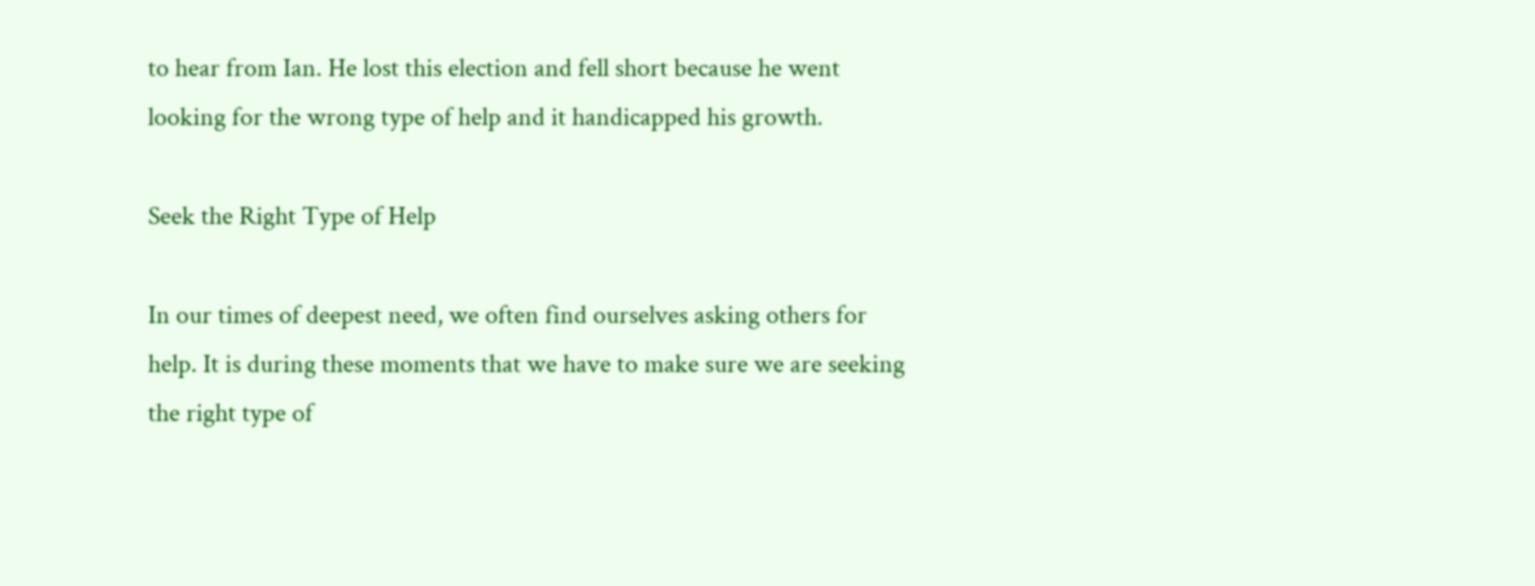to hear from Ian. He lost this election and fell short because he went looking for the wrong type of help and it handicapped his growth.

Seek the Right Type of Help

In our times of deepest need, we often find ourselves asking others for help. It is during these moments that we have to make sure we are seeking the right type of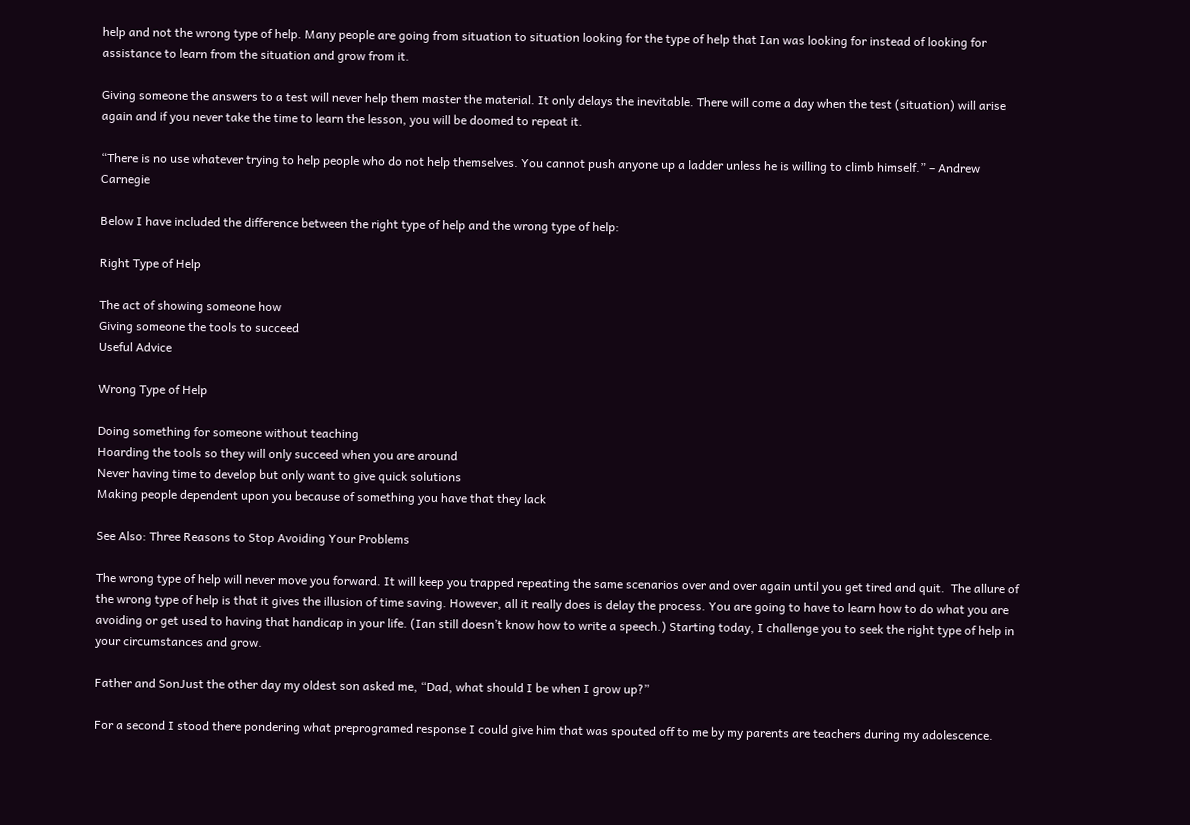help and not the wrong type of help. Many people are going from situation to situation looking for the type of help that Ian was looking for instead of looking for assistance to learn from the situation and grow from it.

Giving someone the answers to a test will never help them master the material. It only delays the inevitable. There will come a day when the test (situation) will arise again and if you never take the time to learn the lesson, you will be doomed to repeat it.

“There is no use whatever trying to help people who do not help themselves. You cannot push anyone up a ladder unless he is willing to climb himself.” – Andrew Carnegie

Below I have included the difference between the right type of help and the wrong type of help:

Right Type of Help

The act of showing someone how
Giving someone the tools to succeed
Useful Advice

Wrong Type of Help

Doing something for someone without teaching
Hoarding the tools so they will only succeed when you are around
Never having time to develop but only want to give quick solutions
Making people dependent upon you because of something you have that they lack

See Also: Three Reasons to Stop Avoiding Your Problems

The wrong type of help will never move you forward. It will keep you trapped repeating the same scenarios over and over again until you get tired and quit.  The allure of the wrong type of help is that it gives the illusion of time saving. However, all it really does is delay the process. You are going to have to learn how to do what you are avoiding or get used to having that handicap in your life. (Ian still doesn’t know how to write a speech.) Starting today, I challenge you to seek the right type of help in your circumstances and grow.

Father and SonJust the other day my oldest son asked me, “Dad, what should I be when I grow up?”

For a second I stood there pondering what preprogramed response I could give him that was spouted off to me by my parents are teachers during my adolescence.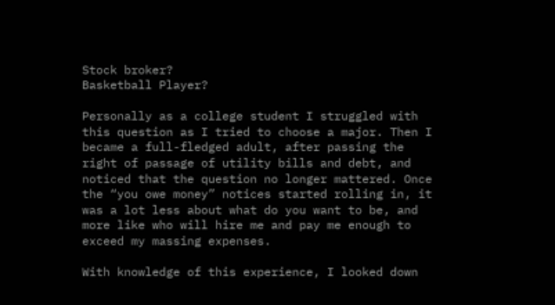Stock broker?
Basketball Player?

Personally as a college student I struggled with this question as I tried to choose a major. Then I became a full-fledged adult, after passing the right of passage of utility bills and debt, and noticed that the question no longer mattered. Once the “you owe money” notices started rolling in, it was a lot less about what do you want to be, and more like who will hire me and pay me enough to exceed my massing expenses.

With knowledge of this experience, I looked down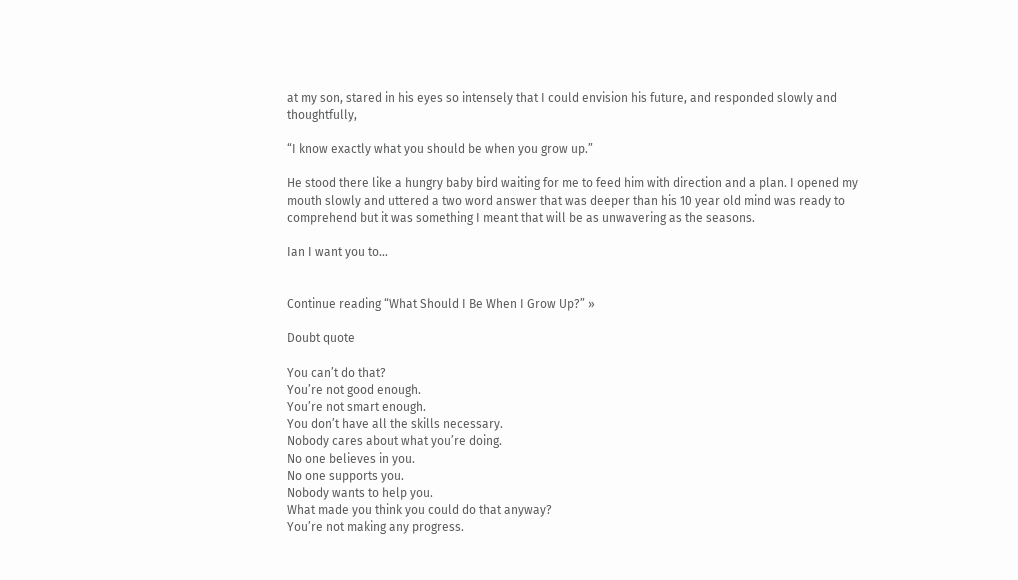at my son, stared in his eyes so intensely that I could envision his future, and responded slowly and thoughtfully,

“I know exactly what you should be when you grow up.”

He stood there like a hungry baby bird waiting for me to feed him with direction and a plan. I opened my mouth slowly and uttered a two word answer that was deeper than his 10 year old mind was ready to comprehend but it was something I meant that will be as unwavering as the seasons.

Ian I want you to…


Continue reading “What Should I Be When I Grow Up?” »

Doubt quote

You can’t do that?
You’re not good enough.
You’re not smart enough.
You don’t have all the skills necessary.
Nobody cares about what you’re doing.
No one believes in you.
No one supports you.
Nobody wants to help you.
What made you think you could do that anyway?
You’re not making any progress.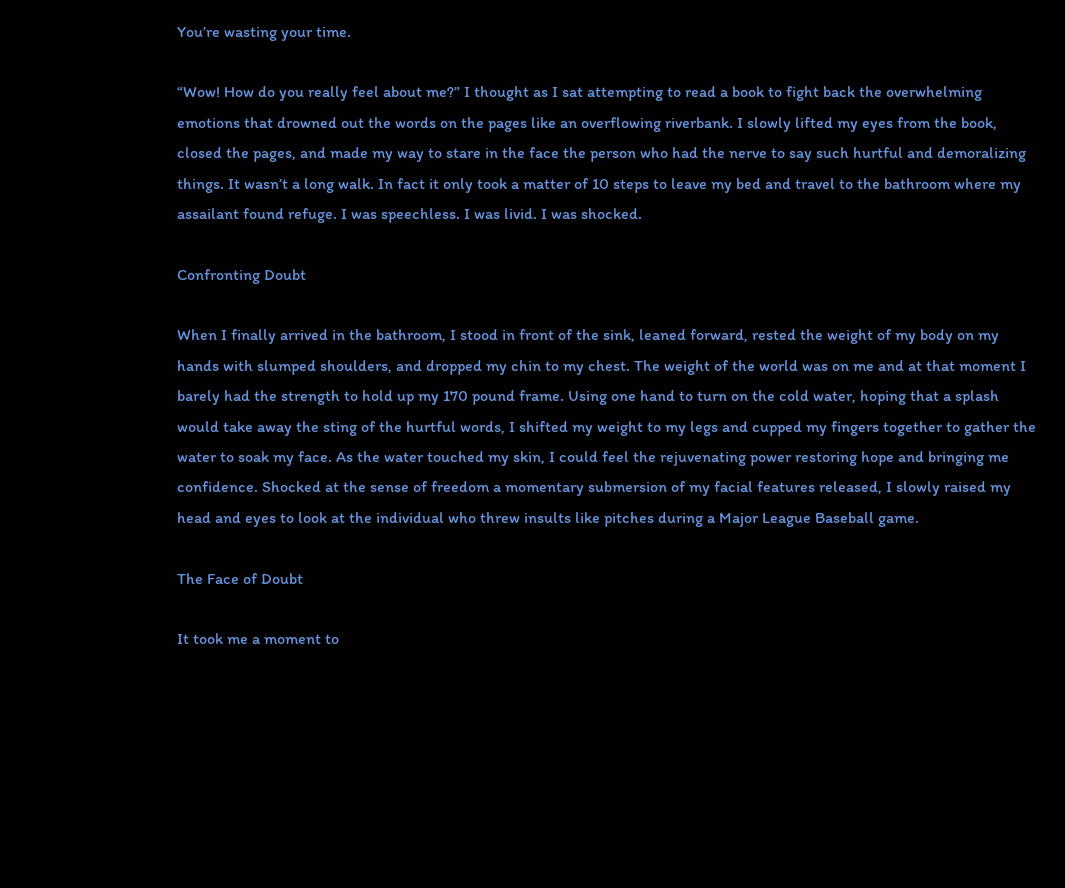You’re wasting your time.

“Wow! How do you really feel about me?” I thought as I sat attempting to read a book to fight back the overwhelming emotions that drowned out the words on the pages like an overflowing riverbank. I slowly lifted my eyes from the book, closed the pages, and made my way to stare in the face the person who had the nerve to say such hurtful and demoralizing things. It wasn’t a long walk. In fact it only took a matter of 10 steps to leave my bed and travel to the bathroom where my assailant found refuge. I was speechless. I was livid. I was shocked.

Confronting Doubt

When I finally arrived in the bathroom, I stood in front of the sink, leaned forward, rested the weight of my body on my hands with slumped shoulders, and dropped my chin to my chest. The weight of the world was on me and at that moment I barely had the strength to hold up my 170 pound frame. Using one hand to turn on the cold water, hoping that a splash would take away the sting of the hurtful words, I shifted my weight to my legs and cupped my fingers together to gather the water to soak my face. As the water touched my skin, I could feel the rejuvenating power restoring hope and bringing me confidence. Shocked at the sense of freedom a momentary submersion of my facial features released, I slowly raised my head and eyes to look at the individual who threw insults like pitches during a Major League Baseball game.

The Face of Doubt

It took me a moment to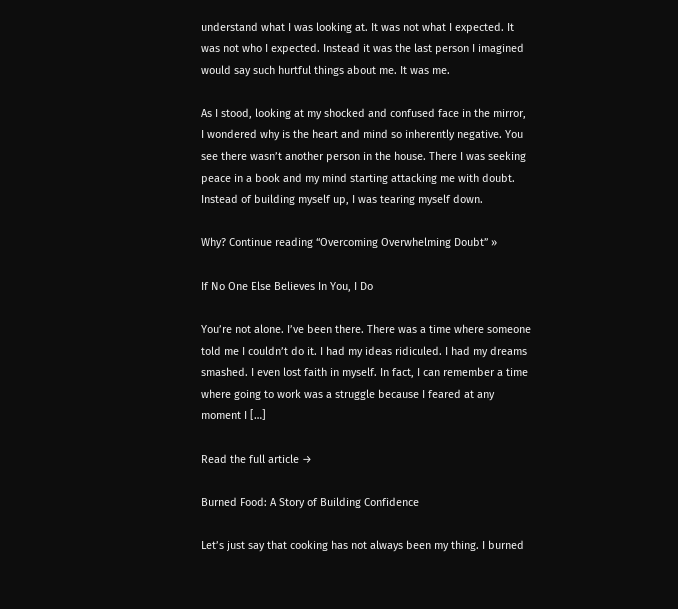understand what I was looking at. It was not what I expected. It was not who I expected. Instead it was the last person I imagined would say such hurtful things about me. It was me.

As I stood, looking at my shocked and confused face in the mirror, I wondered why is the heart and mind so inherently negative. You see there wasn’t another person in the house. There I was seeking peace in a book and my mind starting attacking me with doubt. Instead of building myself up, I was tearing myself down.

Why? Continue reading “Overcoming Overwhelming Doubt” »

If No One Else Believes In You, I Do

You’re not alone. I’ve been there. There was a time where someone told me I couldn’t do it. I had my ideas ridiculed. I had my dreams smashed. I even lost faith in myself. In fact, I can remember a time where going to work was a struggle because I feared at any moment I […]

Read the full article →

Burned Food: A Story of Building Confidence

Let’s just say that cooking has not always been my thing. I burned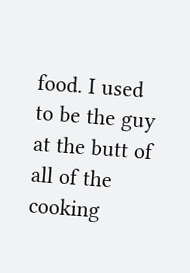food. I used to be the guy at the butt of all of the cooking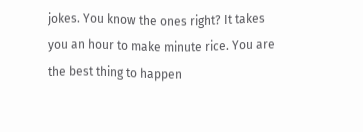jokes. You know the ones right? It takes you an hour to make minute rice. You are the best thing to happen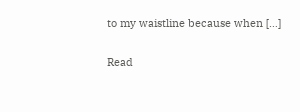to my waistline because when […]

Read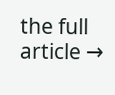the full article →